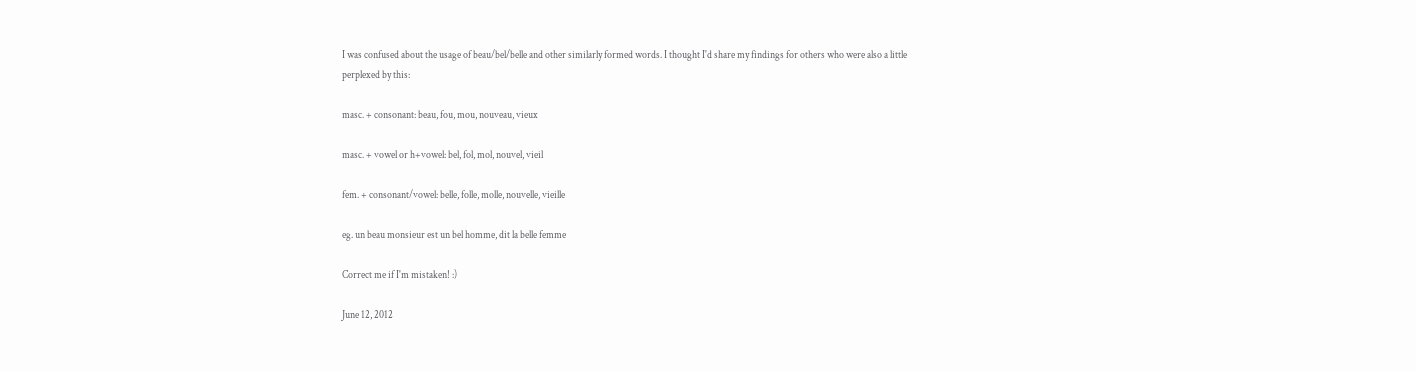I was confused about the usage of beau/bel/belle and other similarly formed words. I thought I'd share my findings for others who were also a little perplexed by this:

masc. + consonant: beau, fou, mou, nouveau, vieux

masc. + vowel or h+vowel: bel, fol, mol, nouvel, vieil

fem. + consonant/vowel: belle, folle, molle, nouvelle, vieille

eg. un beau monsieur est un bel homme, dit la belle femme

Correct me if I'm mistaken! :)

June 12, 2012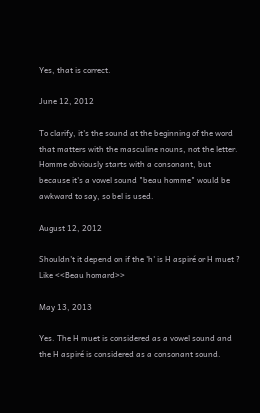Yes, that is correct.

June 12, 2012

To clarify, it's the sound at the beginning of the word that matters with the masculine nouns, not the letter. Homme obviously starts with a consonant, but because it's a vowel sound "beau homme" would be awkward to say, so bel is used.

August 12, 2012

Shouldn't it depend on if the 'h' is H aspiré or H muet ? Like <<Beau homard>>

May 13, 2013

Yes. The H muet is considered as a vowel sound and the H aspiré is considered as a consonant sound.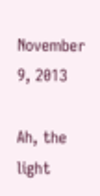November 9, 2013

Ah, the light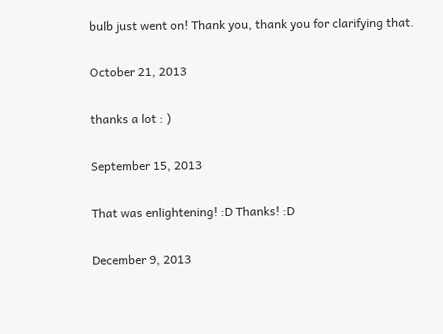bulb just went on! Thank you, thank you for clarifying that.

October 21, 2013

thanks a lot : )

September 15, 2013

That was enlightening! :D Thanks! :D

December 9, 2013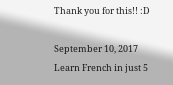Thank you for this!! :D

September 10, 2017
Learn French in just 5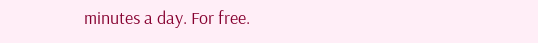minutes a day. For free.